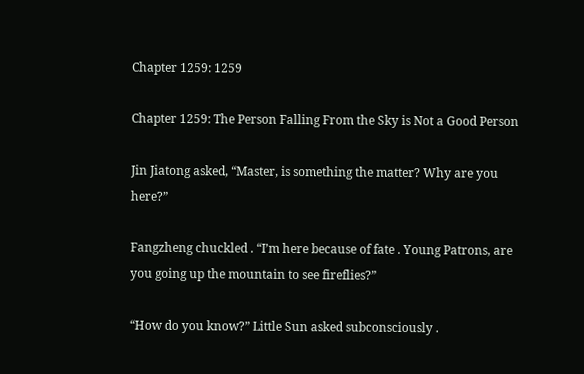Chapter 1259: 1259

Chapter 1259: The Person Falling From the Sky is Not a Good Person

Jin Jiatong asked, “Master, is something the matter? Why are you here?”

Fangzheng chuckled . “I’m here because of fate . Young Patrons, are you going up the mountain to see fireflies?”

“How do you know?” Little Sun asked subconsciously .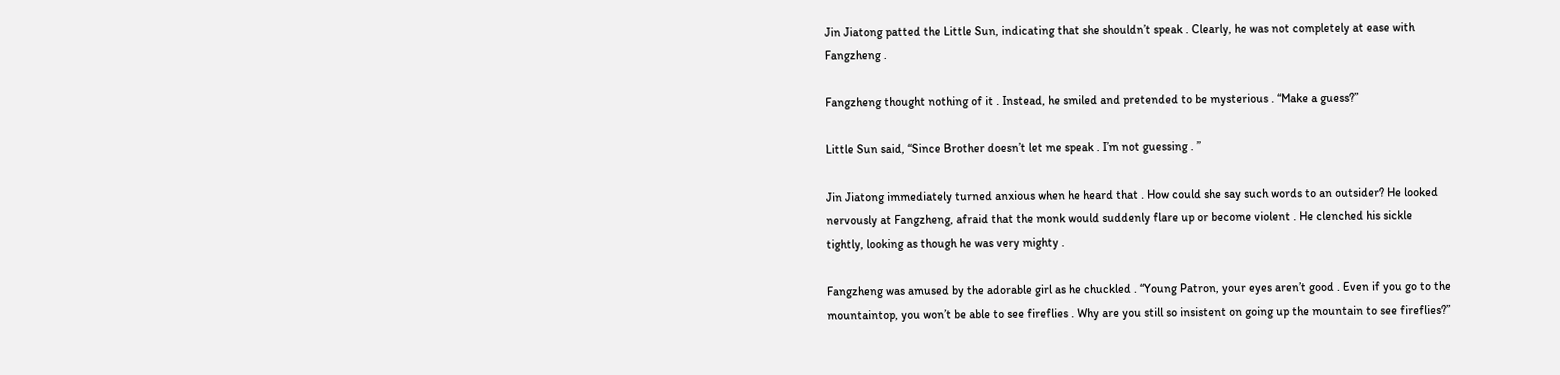Jin Jiatong patted the Little Sun, indicating that she shouldn’t speak . Clearly, he was not completely at ease with Fangzheng .

Fangzheng thought nothing of it . Instead, he smiled and pretended to be mysterious . “Make a guess?”

Little Sun said, “Since Brother doesn’t let me speak . I’m not guessing . ”

Jin Jiatong immediately turned anxious when he heard that . How could she say such words to an outsider? He looked nervously at Fangzheng, afraid that the monk would suddenly flare up or become violent . He clenched his sickle tightly, looking as though he was very mighty .

Fangzheng was amused by the adorable girl as he chuckled . “Young Patron, your eyes aren’t good . Even if you go to the mountaintop, you won’t be able to see fireflies . Why are you still so insistent on going up the mountain to see fireflies?”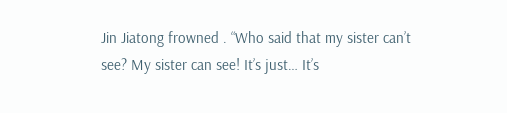Jin Jiatong frowned . “Who said that my sister can’t see? My sister can see! It’s just… It’s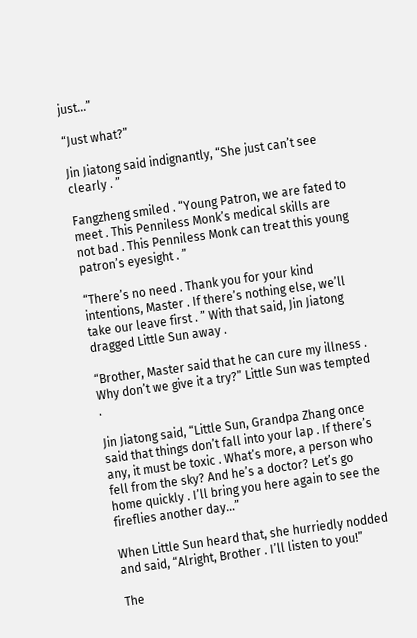just…”

“Just what?”

Jin Jiatong said indignantly, “She just can’t see clearly . ”

Fangzheng smiled . “Young Patron, we are fated to meet . This Penniless Monk’s medical skills are not bad . This Penniless Monk can treat this young patron’s eyesight . ”

“There’s no need . Thank you for your kind intentions, Master . If there’s nothing else, we’ll take our leave first . ” With that said, Jin Jiatong dragged Little Sun away .

“Brother, Master said that he can cure my illness . Why don’t we give it a try?” Little Sun was tempted .

Jin Jiatong said, “Little Sun, Grandpa Zhang once said that things don’t fall into your lap . If there’s any, it must be toxic . What’s more, a person who fell from the sky? And he’s a doctor? Let’s go home quickly . I’ll bring you here again to see the fireflies another day…”

When Little Sun heard that, she hurriedly nodded and said, “Alright, Brother . I’ll listen to you!”

The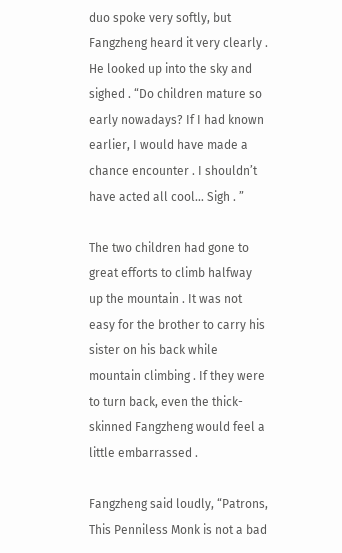duo spoke very softly, but Fangzheng heard it very clearly . He looked up into the sky and sighed . “Do children mature so early nowadays? If I had known earlier, I would have made a chance encounter . I shouldn’t have acted all cool… Sigh . ”

The two children had gone to great efforts to climb halfway up the mountain . It was not easy for the brother to carry his sister on his back while mountain climbing . If they were to turn back, even the thick-skinned Fangzheng would feel a little embarrassed .

Fangzheng said loudly, “Patrons, This Penniless Monk is not a bad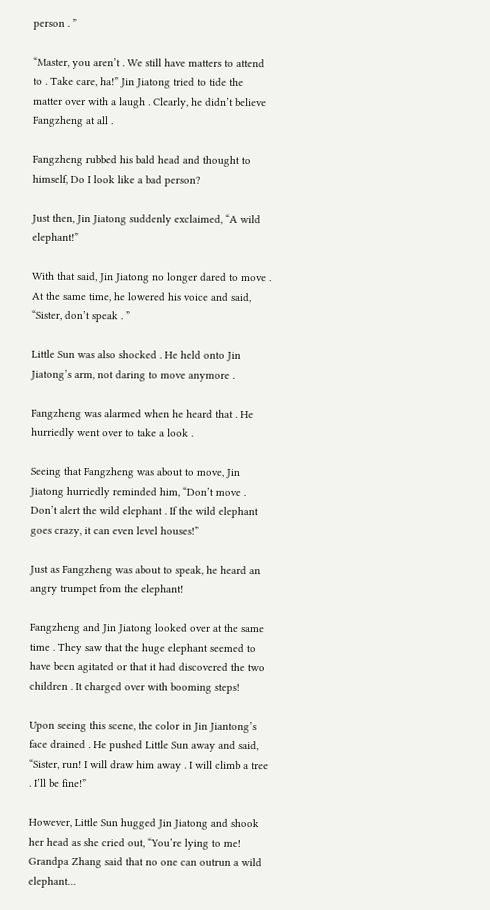person . ”

“Master, you aren’t . We still have matters to attend to . Take care, ha!” Jin Jiatong tried to tide the matter over with a laugh . Clearly, he didn’t believe Fangzheng at all .

Fangzheng rubbed his bald head and thought to himself, Do I look like a bad person?

Just then, Jin Jiatong suddenly exclaimed, “A wild elephant!”

With that said, Jin Jiatong no longer dared to move . At the same time, he lowered his voice and said, “Sister, don’t speak . ”

Little Sun was also shocked . He held onto Jin Jiatong’s arm, not daring to move anymore .

Fangzheng was alarmed when he heard that . He hurriedly went over to take a look .

Seeing that Fangzheng was about to move, Jin Jiatong hurriedly reminded him, “Don’t move . Don’t alert the wild elephant . If the wild elephant goes crazy, it can even level houses!”

Just as Fangzheng was about to speak, he heard an angry trumpet from the elephant!

Fangzheng and Jin Jiatong looked over at the same time . They saw that the huge elephant seemed to have been agitated or that it had discovered the two children . It charged over with booming steps!

Upon seeing this scene, the color in Jin Jiantong’s face drained . He pushed Little Sun away and said, “Sister, run! I will draw him away . I will climb a tree . I’ll be fine!”

However, Little Sun hugged Jin Jiatong and shook her head as she cried out, “You’re lying to me! Grandpa Zhang said that no one can outrun a wild elephant…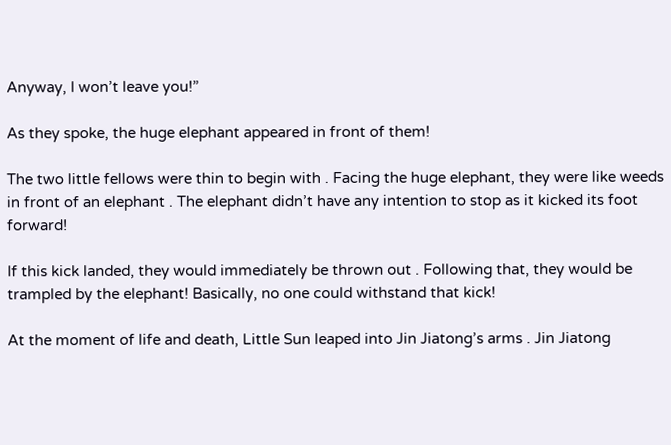Anyway, I won’t leave you!”

As they spoke, the huge elephant appeared in front of them!

The two little fellows were thin to begin with . Facing the huge elephant, they were like weeds in front of an elephant . The elephant didn’t have any intention to stop as it kicked its foot forward!

If this kick landed, they would immediately be thrown out . Following that, they would be trampled by the elephant! Basically, no one could withstand that kick!

At the moment of life and death, Little Sun leaped into Jin Jiatong’s arms . Jin Jiatong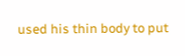used his thin body to put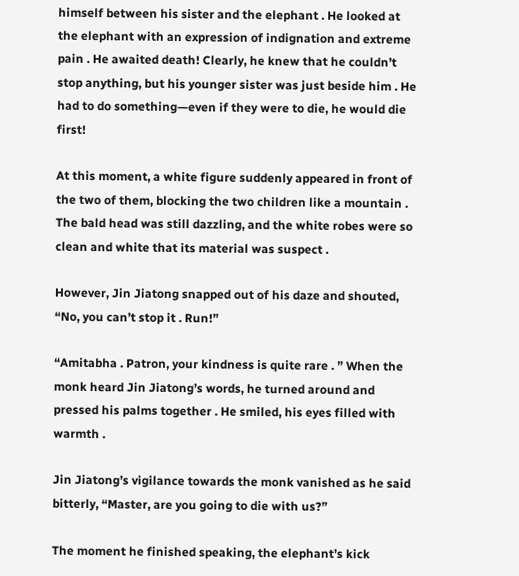himself between his sister and the elephant . He looked at the elephant with an expression of indignation and extreme pain . He awaited death! Clearly, he knew that he couldn’t stop anything, but his younger sister was just beside him . He had to do something—even if they were to die, he would die first!

At this moment, a white figure suddenly appeared in front of the two of them, blocking the two children like a mountain . The bald head was still dazzling, and the white robes were so clean and white that its material was suspect .

However, Jin Jiatong snapped out of his daze and shouted, “No, you can’t stop it . Run!”

“Amitabha . Patron, your kindness is quite rare . ” When the monk heard Jin Jiatong’s words, he turned around and pressed his palms together . He smiled, his eyes filled with warmth .

Jin Jiatong’s vigilance towards the monk vanished as he said bitterly, “Master, are you going to die with us?”

The moment he finished speaking, the elephant’s kick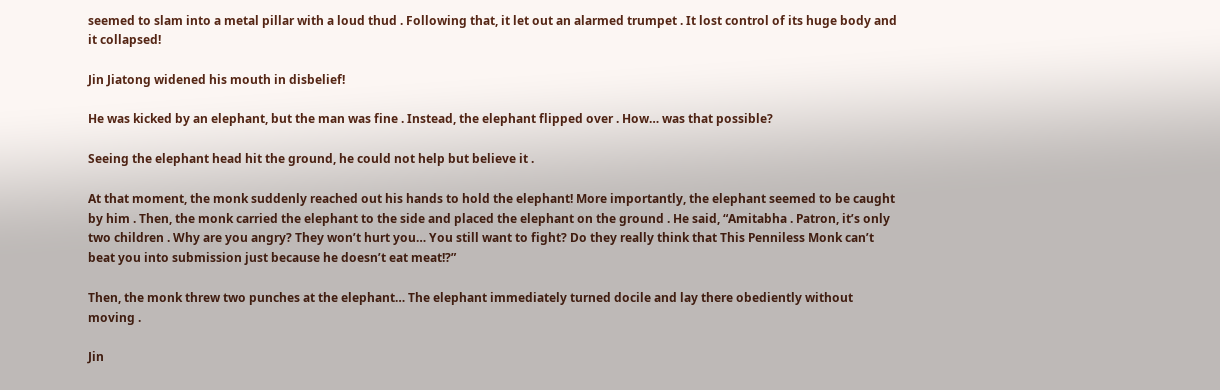seemed to slam into a metal pillar with a loud thud . Following that, it let out an alarmed trumpet . It lost control of its huge body and it collapsed!

Jin Jiatong widened his mouth in disbelief!

He was kicked by an elephant, but the man was fine . Instead, the elephant flipped over . How… was that possible?

Seeing the elephant head hit the ground, he could not help but believe it .

At that moment, the monk suddenly reached out his hands to hold the elephant! More importantly, the elephant seemed to be caught by him . Then, the monk carried the elephant to the side and placed the elephant on the ground . He said, “Amitabha . Patron, it’s only two children . Why are you angry? They won’t hurt you… You still want to fight? Do they really think that This Penniless Monk can’t beat you into submission just because he doesn’t eat meat!?”

Then, the monk threw two punches at the elephant… The elephant immediately turned docile and lay there obediently without moving .

Jin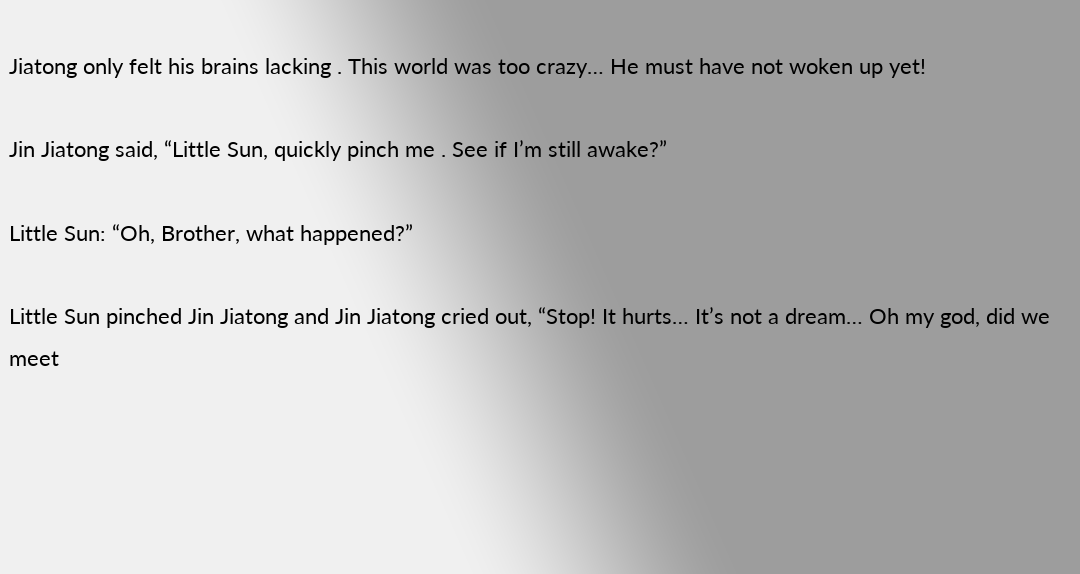Jiatong only felt his brains lacking . This world was too crazy… He must have not woken up yet!

Jin Jiatong said, “Little Sun, quickly pinch me . See if I’m still awake?”

Little Sun: “Oh, Brother, what happened?”

Little Sun pinched Jin Jiatong and Jin Jiatong cried out, “Stop! It hurts… It’s not a dream… Oh my god, did we meet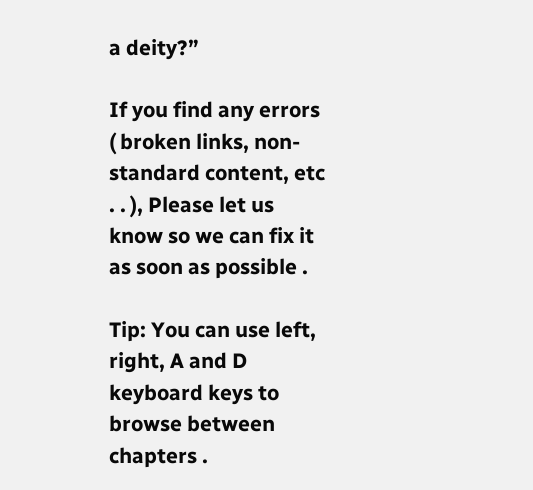a deity?”

If you find any errors ( broken links, non-standard content, etc . . ), Please let us know so we can fix it as soon as possible .

Tip: You can use left, right, A and D keyboard keys to browse between chapters .